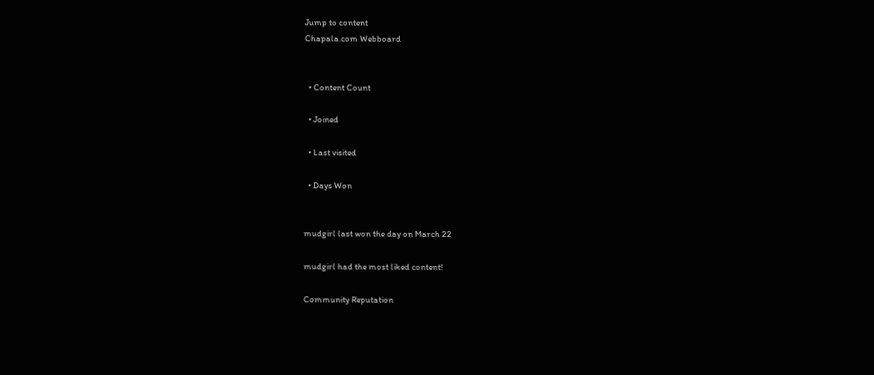Jump to content
Chapala.com Webboard


  • Content Count

  • Joined

  • Last visited

  • Days Won


mudgirl last won the day on March 22

mudgirl had the most liked content!

Community Reputation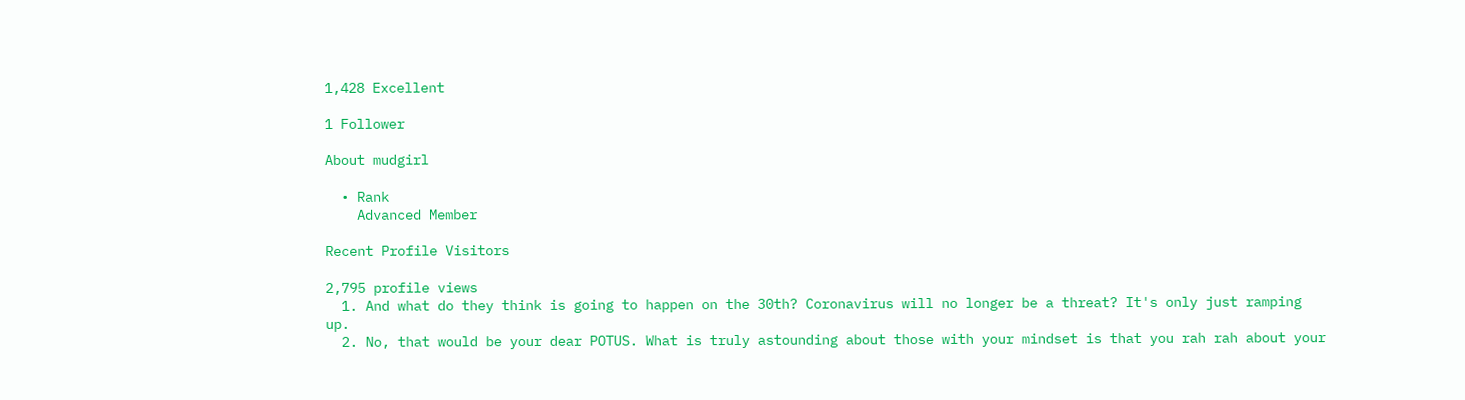1,428 Excellent

1 Follower

About mudgirl

  • Rank
    Advanced Member

Recent Profile Visitors

2,795 profile views
  1. And what do they think is going to happen on the 30th? Coronavirus will no longer be a threat? It's only just ramping up.
  2. No, that would be your dear POTUS. What is truly astounding about those with your mindset is that you rah rah about your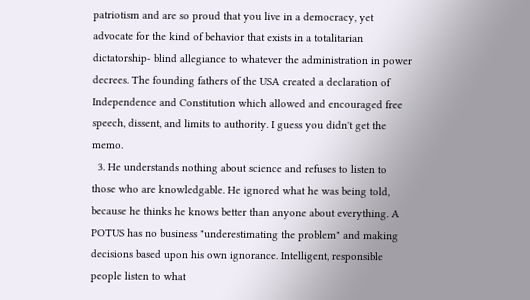patriotism and are so proud that you live in a democracy, yet advocate for the kind of behavior that exists in a totalitarian dictatorship- blind allegiance to whatever the administration in power decrees. The founding fathers of the USA created a declaration of Independence and Constitution which allowed and encouraged free speech, dissent, and limits to authority. I guess you didn't get the memo.
  3. He understands nothing about science and refuses to listen to those who are knowledgable. He ignored what he was being told, because he thinks he knows better than anyone about everything. A POTUS has no business "underestimating the problem" and making decisions based upon his own ignorance. Intelligent, responsible people listen to what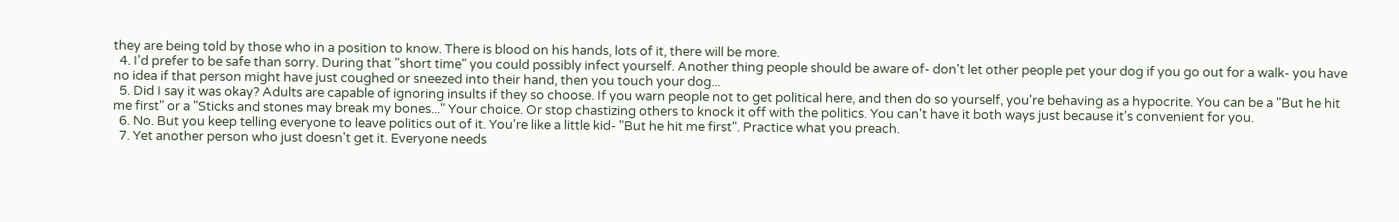they are being told by those who in a position to know. There is blood on his hands, lots of it, there will be more.
  4. I'd prefer to be safe than sorry. During that "short time" you could possibly infect yourself. Another thing people should be aware of- don't let other people pet your dog if you go out for a walk- you have no idea if that person might have just coughed or sneezed into their hand, then you touch your dog...
  5. Did I say it was okay? Adults are capable of ignoring insults if they so choose. If you warn people not to get political here, and then do so yourself, you're behaving as a hypocrite. You can be a "But he hit me first" or a "Sticks and stones may break my bones..." Your choice. Or stop chastizing others to knock it off with the politics. You can't have it both ways just because it's convenient for you.
  6. No. But you keep telling everyone to leave politics out of it. You're like a little kid- "But he hit me first". Practice what you preach.
  7. Yet another person who just doesn't get it. Everyone needs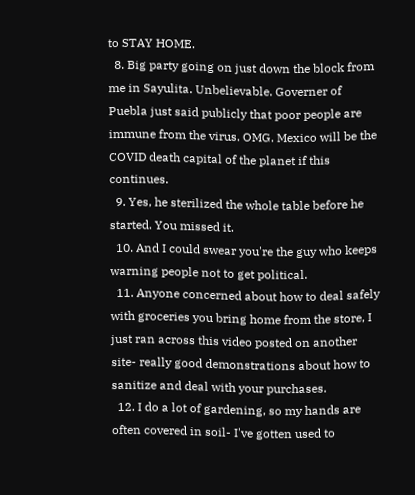to STAY HOME.
  8. Big party going on just down the block from me in Sayulita. Unbelievable. Governer of Puebla just said publicly that poor people are immune from the virus. OMG. Mexico will be the COVID death capital of the planet if this continues.
  9. Yes, he sterilized the whole table before he started. You missed it.
  10. And I could swear you're the guy who keeps warning people not to get political.
  11. Anyone concerned about how to deal safely with groceries you bring home from the store, I just ran across this video posted on another site- really good demonstrations about how to sanitize and deal with your purchases.
  12. I do a lot of gardening, so my hands are often covered in soil- I've gotten used to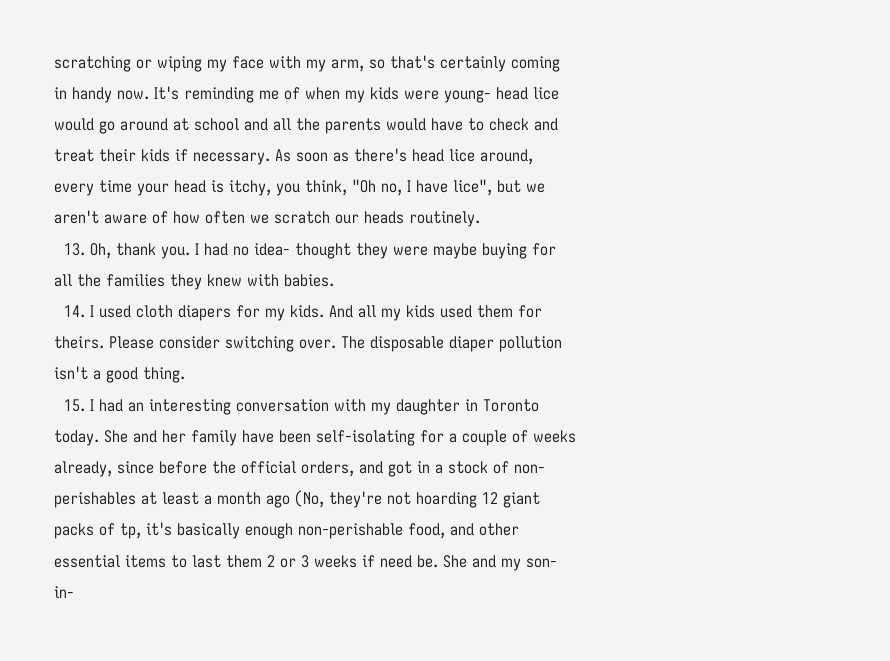scratching or wiping my face with my arm, so that's certainly coming in handy now. It's reminding me of when my kids were young- head lice would go around at school and all the parents would have to check and treat their kids if necessary. As soon as there's head lice around, every time your head is itchy, you think, "Oh no, I have lice", but we aren't aware of how often we scratch our heads routinely.
  13. Oh, thank you. I had no idea- thought they were maybe buying for all the families they knew with babies.
  14. I used cloth diapers for my kids. And all my kids used them for theirs. Please consider switching over. The disposable diaper pollution isn't a good thing.
  15. I had an interesting conversation with my daughter in Toronto today. She and her family have been self-isolating for a couple of weeks already, since before the official orders, and got in a stock of non-perishables at least a month ago (No, they're not hoarding 12 giant packs of tp, it's basically enough non-perishable food, and other essential items to last them 2 or 3 weeks if need be. She and my son-in-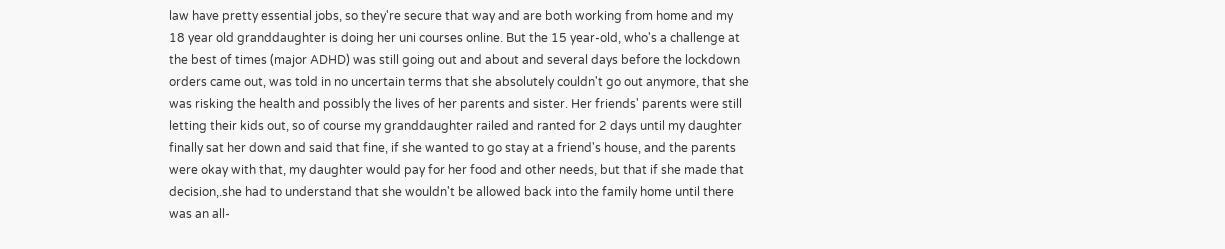law have pretty essential jobs, so they're secure that way and are both working from home and my 18 year old granddaughter is doing her uni courses online. But the 15 year-old, who's a challenge at the best of times (major ADHD) was still going out and about and several days before the lockdown orders came out, was told in no uncertain terms that she absolutely couldn't go out anymore, that she was risking the health and possibly the lives of her parents and sister. Her friends' parents were still letting their kids out, so of course my granddaughter railed and ranted for 2 days until my daughter finally sat her down and said that fine, if she wanted to go stay at a friend's house, and the parents were okay with that, my daughter would pay for her food and other needs, but that if she made that decision,.she had to understand that she wouldn't be allowed back into the family home until there was an all-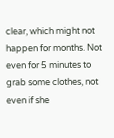clear, which might not happen for months. Not even for 5 minutes to grab some clothes, not even if she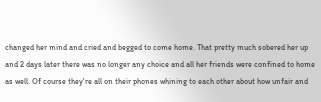changed her mind and cried and begged to come home. That pretty much sobered her up and 2 days later there was no longer any choice and all her friends were confined to home as well. Of course they're all on their phones whining to each other about how unfair and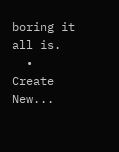boring it all is.
  • Create New...